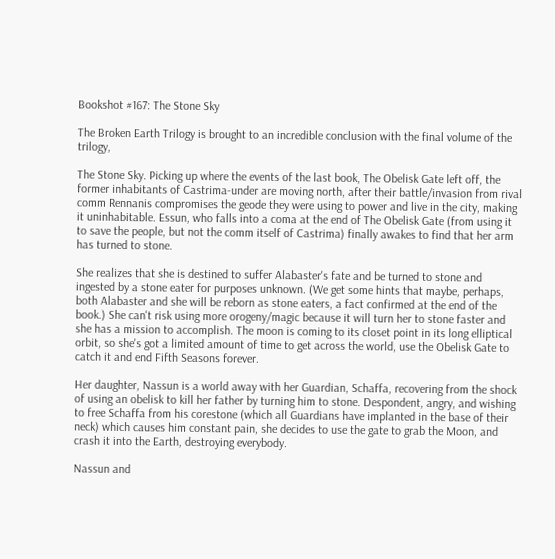Bookshot #167: The Stone Sky

The Broken Earth Trilogy is brought to an incredible conclusion with the final volume of the trilogy,

The Stone Sky. Picking up where the events of the last book, The Obelisk Gate left off, the former inhabitants of Castrima-under are moving north, after their battle/invasion from rival comm Rennanis compromises the geode they were using to power and live in the city, making it uninhabitable. Essun, who falls into a coma at the end of The Obelisk Gate (from using it to save the people, but not the comm itself of Castrima) finally awakes to find that her arm has turned to stone.

She realizes that she is destined to suffer Alabaster's fate and be turned to stone and ingested by a stone eater for purposes unknown. (We get some hints that maybe, perhaps, both Alabaster and she will be reborn as stone eaters, a fact confirmed at the end of the book.) She can't risk using more orogeny/magic because it will turn her to stone faster and she has a mission to accomplish. The moon is coming to its closet point in its long elliptical orbit, so she's got a limited amount of time to get across the world, use the Obelisk Gate to catch it and end Fifth Seasons forever.

Her daughter, Nassun is a world away with her Guardian, Schaffa, recovering from the shock of using an obelisk to kill her father by turning him to stone. Despondent, angry, and wishing to free Schaffa from his corestone (which all Guardians have implanted in the base of their neck) which causes him constant pain, she decides to use the gate to grab the Moon, and crash it into the Earth, destroying everybody.

Nassun and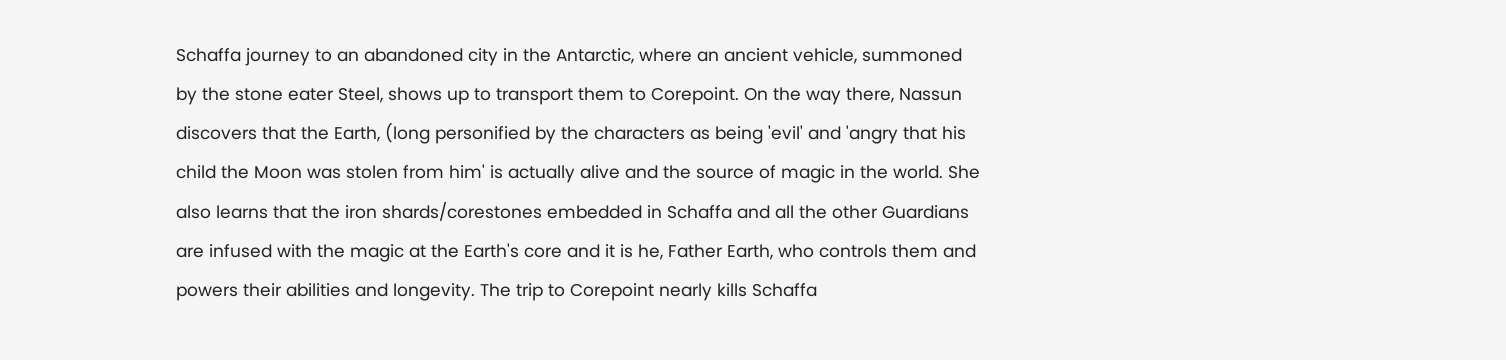Schaffa journey to an abandoned city in the Antarctic, where an ancient vehicle, summoned by the stone eater Steel, shows up to transport them to Corepoint. On the way there, Nassun discovers that the Earth, (long personified by the characters as being 'evil' and 'angry that his child the Moon was stolen from him' is actually alive and the source of magic in the world. She also learns that the iron shards/corestones embedded in Schaffa and all the other Guardians are infused with the magic at the Earth's core and it is he, Father Earth, who controls them and powers their abilities and longevity. The trip to Corepoint nearly kills Schaffa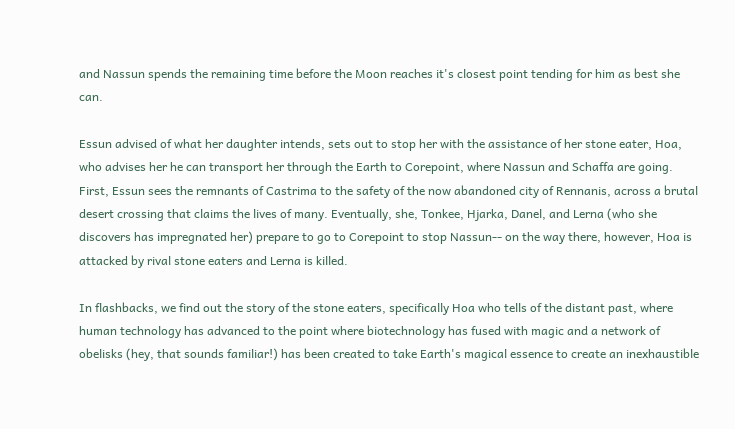and Nassun spends the remaining time before the Moon reaches it's closest point tending for him as best she can.

Essun advised of what her daughter intends, sets out to stop her with the assistance of her stone eater, Hoa, who advises her he can transport her through the Earth to Corepoint, where Nassun and Schaffa are going. First, Essun sees the remnants of Castrima to the safety of the now abandoned city of Rennanis, across a brutal desert crossing that claims the lives of many. Eventually, she, Tonkee, Hjarka, Danel, and Lerna (who she discovers has impregnated her) prepare to go to Corepoint to stop Nassun-- on the way there, however, Hoa is attacked by rival stone eaters and Lerna is killed.

In flashbacks, we find out the story of the stone eaters, specifically Hoa who tells of the distant past, where human technology has advanced to the point where biotechnology has fused with magic and a network of obelisks (hey, that sounds familiar!) has been created to take Earth's magical essence to create an inexhaustible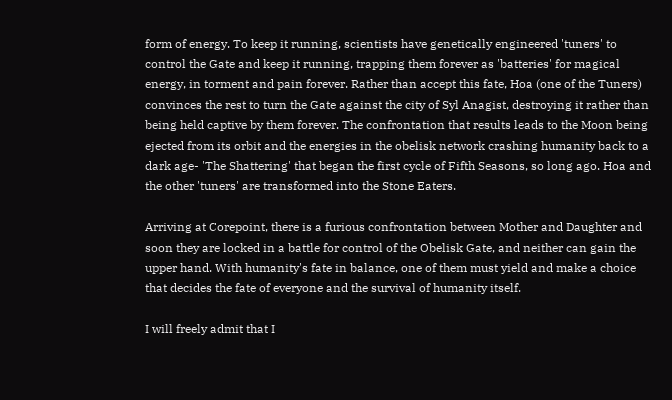form of energy. To keep it running, scientists have genetically engineered 'tuners' to control the Gate and keep it running, trapping them forever as 'batteries' for magical energy, in torment and pain forever. Rather than accept this fate, Hoa (one of the Tuners) convinces the rest to turn the Gate against the city of Syl Anagist, destroying it rather than being held captive by them forever. The confrontation that results leads to the Moon being ejected from its orbit and the energies in the obelisk network crashing humanity back to a dark age- 'The Shattering' that began the first cycle of Fifth Seasons, so long ago. Hoa and the other 'tuners' are transformed into the Stone Eaters.

Arriving at Corepoint, there is a furious confrontation between Mother and Daughter and soon they are locked in a battle for control of the Obelisk Gate, and neither can gain the upper hand. With humanity's fate in balance, one of them must yield and make a choice that decides the fate of everyone and the survival of humanity itself.

I will freely admit that I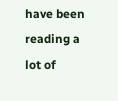have been reading a lot of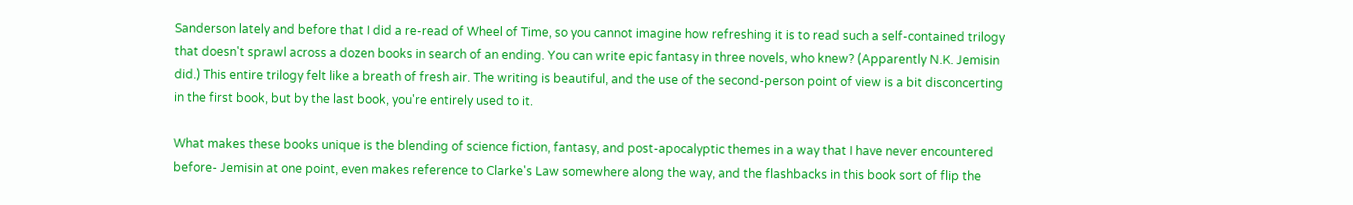Sanderson lately and before that I did a re-read of Wheel of Time, so you cannot imagine how refreshing it is to read such a self-contained trilogy that doesn't sprawl across a dozen books in search of an ending. You can write epic fantasy in three novels, who knew? (Apparently N.K. Jemisin did.) This entire trilogy felt like a breath of fresh air. The writing is beautiful, and the use of the second-person point of view is a bit disconcerting in the first book, but by the last book, you're entirely used to it.

What makes these books unique is the blending of science fiction, fantasy, and post-apocalyptic themes in a way that I have never encountered before- Jemisin at one point, even makes reference to Clarke's Law somewhere along the way, and the flashbacks in this book sort of flip the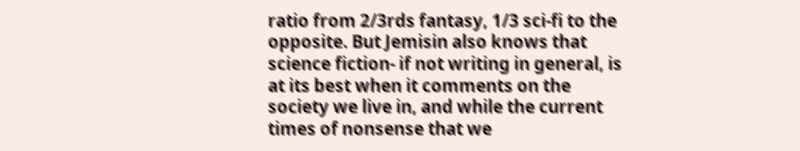ratio from 2/3rds fantasy, 1/3 sci-fi to the opposite. But Jemisin also knows that science fiction- if not writing in general, is at its best when it comments on the society we live in, and while the current times of nonsense that we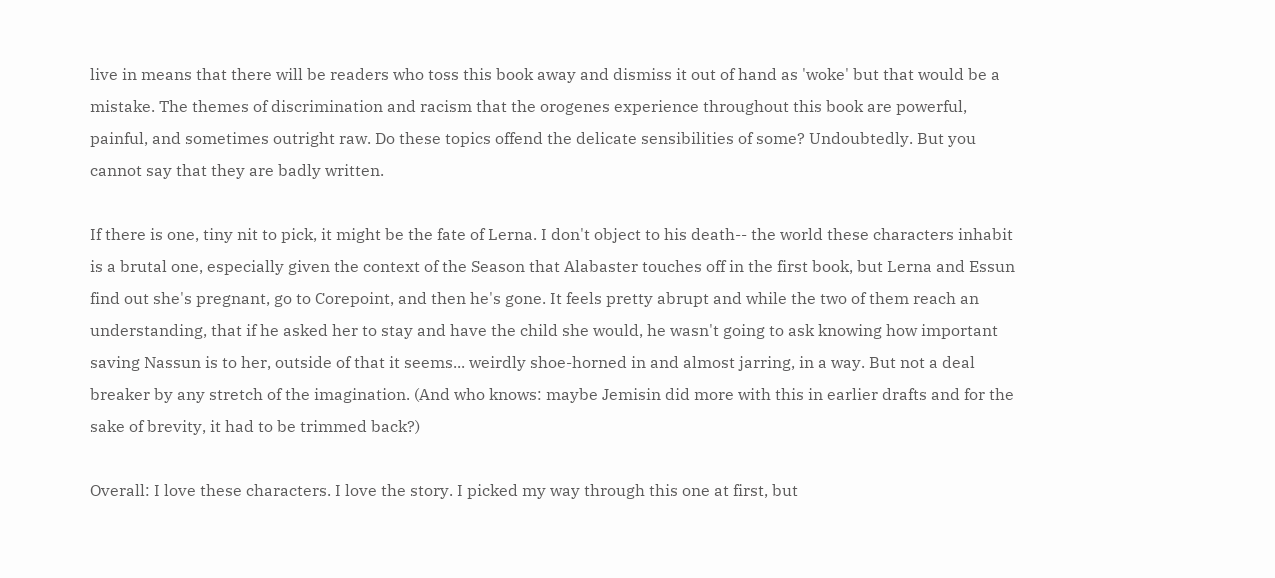live in means that there will be readers who toss this book away and dismiss it out of hand as 'woke' but that would be a mistake. The themes of discrimination and racism that the orogenes experience throughout this book are powerful, painful, and sometimes outright raw. Do these topics offend the delicate sensibilities of some? Undoubtedly. But you cannot say that they are badly written.

If there is one, tiny nit to pick, it might be the fate of Lerna. I don't object to his death-- the world these characters inhabit is a brutal one, especially given the context of the Season that Alabaster touches off in the first book, but Lerna and Essun find out she's pregnant, go to Corepoint, and then he's gone. It feels pretty abrupt and while the two of them reach an understanding, that if he asked her to stay and have the child she would, he wasn't going to ask knowing how important saving Nassun is to her, outside of that it seems... weirdly shoe-horned in and almost jarring, in a way. But not a deal breaker by any stretch of the imagination. (And who knows: maybe Jemisin did more with this in earlier drafts and for the sake of brevity, it had to be trimmed back?)

Overall: I love these characters. I love the story. I picked my way through this one at first, but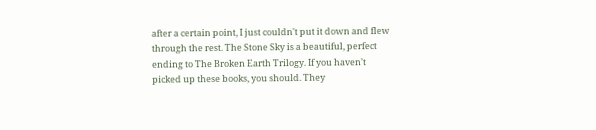after a certain point, I just couldn't put it down and flew through the rest. The Stone Sky is a beautiful, perfect ending to The Broken Earth Trilogy. If you haven't picked up these books, you should. They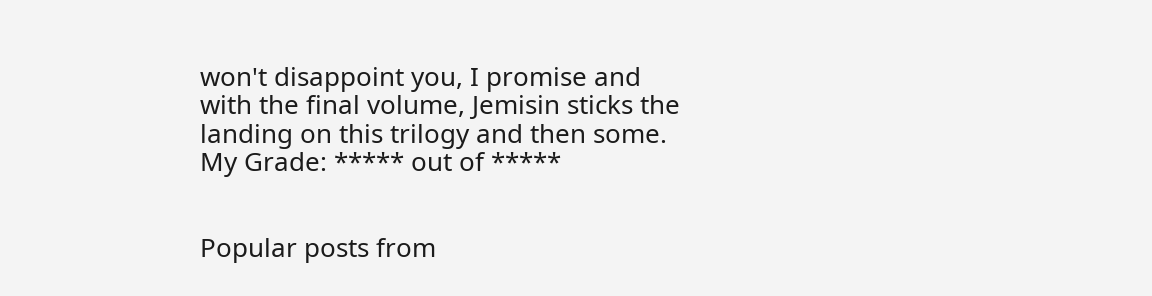won't disappoint you, I promise and with the final volume, Jemisin sticks the landing on this trilogy and then some. My Grade: ***** out of *****


Popular posts from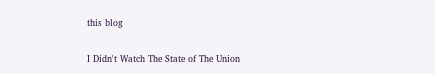this blog

I Didn't Watch The State of The Union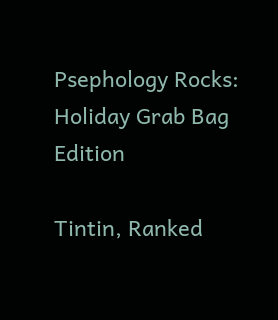Psephology Rocks: Holiday Grab Bag Edition

Tintin, Ranked